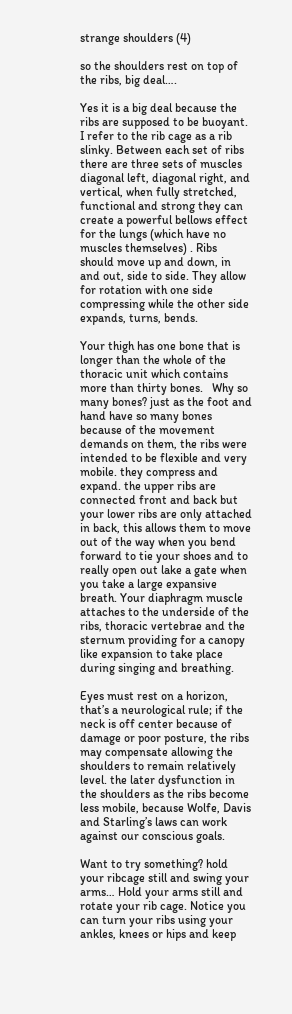strange shoulders (4)

so the shoulders rest on top of the ribs, big deal….

Yes it is a big deal because the ribs are supposed to be buoyant.  I refer to the rib cage as a rib slinky. Between each set of ribs there are three sets of muscles diagonal left, diagonal right, and vertical, when fully stretched, functional and strong they can create a powerful bellows effect for the lungs (which have no muscles themselves) . Ribs should move up and down, in and out, side to side. They allow for rotation with one side compressing while the other side expands, turns, bends.

Your thigh has one bone that is longer than the whole of the thoracic unit which contains more than thirty bones.   Why so many bones? just as the foot and hand have so many bones because of the movement demands on them, the ribs were intended to be flexible and very mobile. they compress and expand. the upper ribs are connected front and back but your lower ribs are only attached in back, this allows them to move out of the way when you bend forward to tie your shoes and to really open out lake a gate when you take a large expansive breath. Your diaphragm muscle attaches to the underside of the ribs, thoracic vertebrae and the sternum providing for a canopy like expansion to take place during singing and breathing.

Eyes must rest on a horizon, that’s a neurological rule; if the neck is off center because of damage or poor posture, the ribs may compensate allowing the shoulders to remain relatively level. the later dysfunction in the shoulders as the ribs become less mobile, because Wolfe, Davis and Starling’s laws can work against our conscious goals.

Want to try something? hold your ribcage still and swing your arms… Hold your arms still and rotate your rib cage. Notice you can turn your ribs using your ankles, knees or hips and keep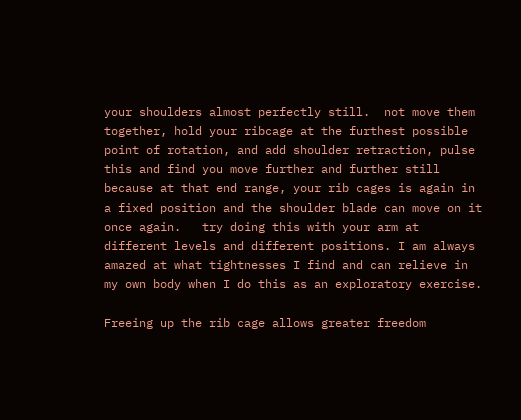your shoulders almost perfectly still.  not move them together, hold your ribcage at the furthest possible point of rotation, and add shoulder retraction, pulse this and find you move further and further still  because at that end range, your rib cages is again in a fixed position and the shoulder blade can move on it once again.   try doing this with your arm at different levels and different positions. I am always amazed at what tightnesses I find and can relieve in my own body when I do this as an exploratory exercise.

Freeing up the rib cage allows greater freedom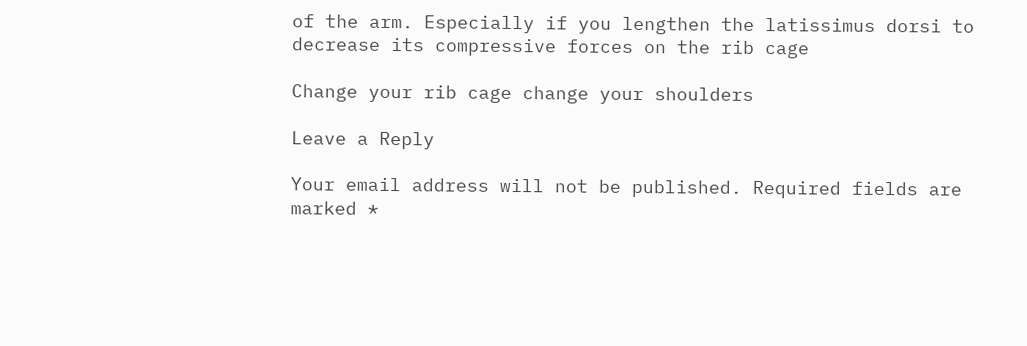of the arm. Especially if you lengthen the latissimus dorsi to decrease its compressive forces on the rib cage

Change your rib cage change your shoulders

Leave a Reply

Your email address will not be published. Required fields are marked *